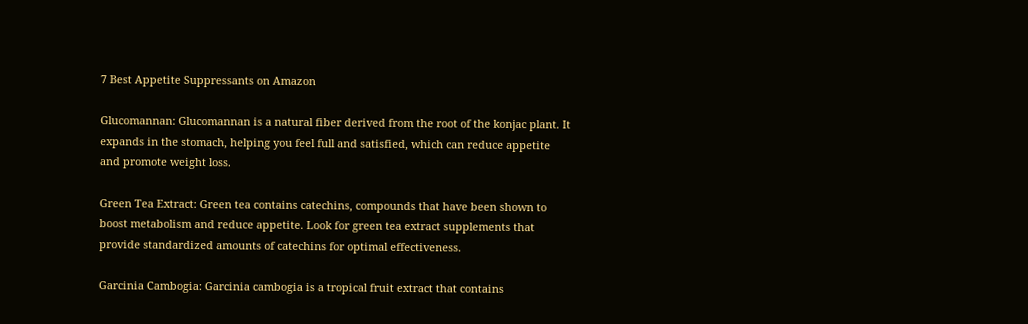7 Best Appetite Suppressants on Amazon

Glucomannan: Glucomannan is a natural fiber derived from the root of the konjac plant. It expands in the stomach, helping you feel full and satisfied, which can reduce appetite and promote weight loss.

Green Tea Extract: Green tea contains catechins, compounds that have been shown to boost metabolism and reduce appetite. Look for green tea extract supplements that provide standardized amounts of catechins for optimal effectiveness.

Garcinia Cambogia: Garcinia cambogia is a tropical fruit extract that contains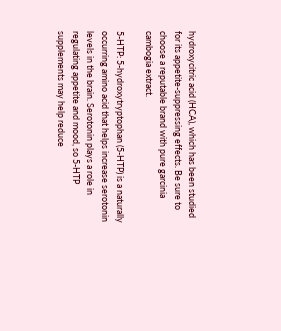hydroxycitric acid (HCA), which has been studied for its appetite-suppressing effects. Be sure to choose a reputable brand with pure garcinia cambogia extract.

5-HTP: 5-hydroxytryptophan (5-HTP) is a naturally occurring amino acid that helps increase serotonin levels in the brain. Serotonin plays a role in regulating appetite and mood, so 5-HTP supplements may help reduce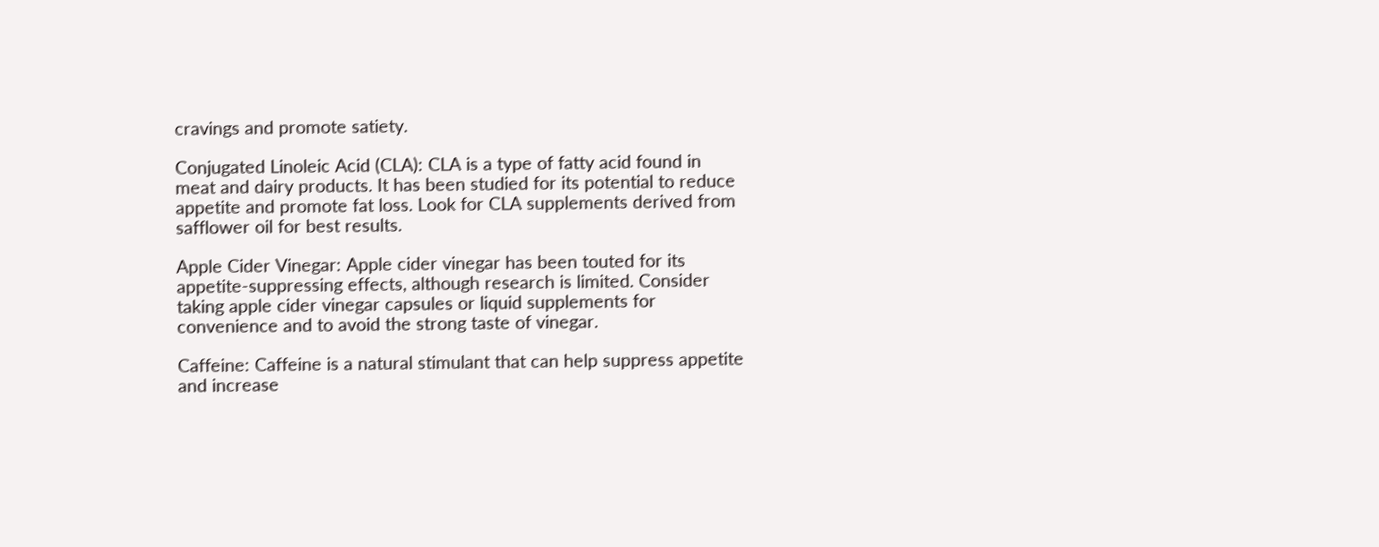cravings and promote satiety.

Conjugated Linoleic Acid (CLA): CLA is a type of fatty acid found in meat and dairy products. It has been studied for its potential to reduce appetite and promote fat loss. Look for CLA supplements derived from safflower oil for best results.

Apple Cider Vinegar: Apple cider vinegar has been touted for its appetite-suppressing effects, although research is limited. Consider taking apple cider vinegar capsules or liquid supplements for convenience and to avoid the strong taste of vinegar.

Caffeine: Caffeine is a natural stimulant that can help suppress appetite and increase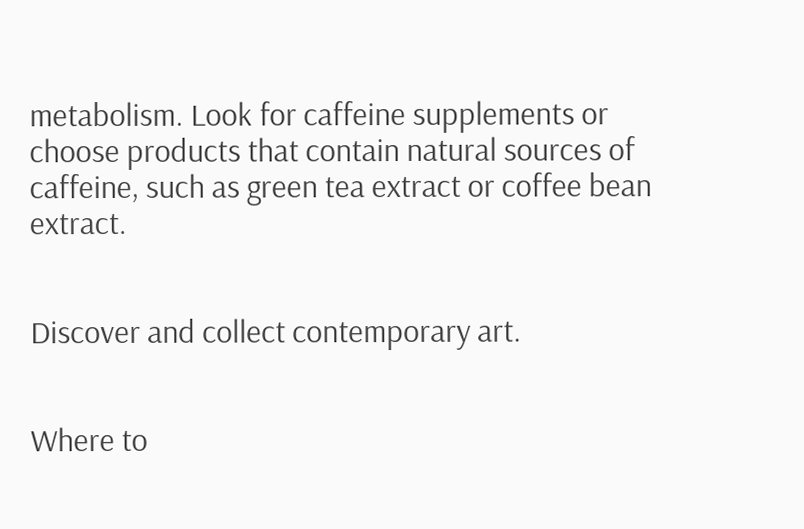metabolism. Look for caffeine supplements or choose products that contain natural sources of caffeine, such as green tea extract or coffee bean extract.


Discover and collect contemporary art.


Where to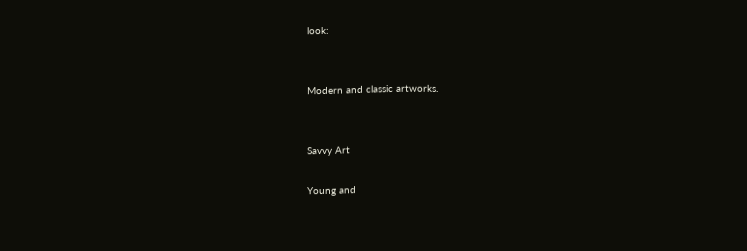look:


Modern and classic artworks.


Savvy Art

Young and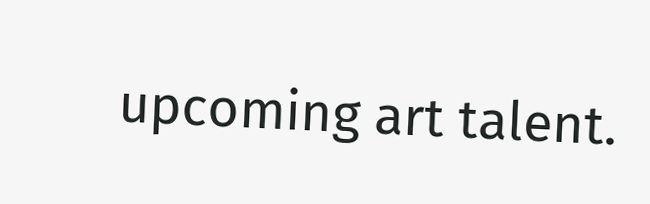upcoming art talent.